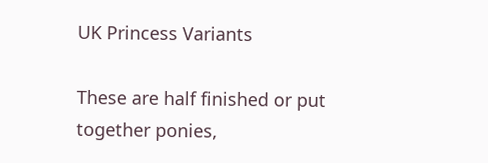UK Princess Variants

These are half finished or put together ponies,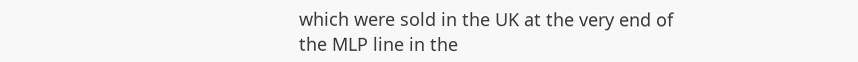which were sold in the UK at the very end of the MLP line in the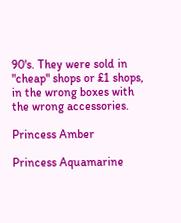90's. They were sold in "cheap" shops or £1 shops, in the wrong boxes with the wrong accessories.

Princess Amber

Princess Aquamarine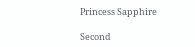Princess Sapphire

Second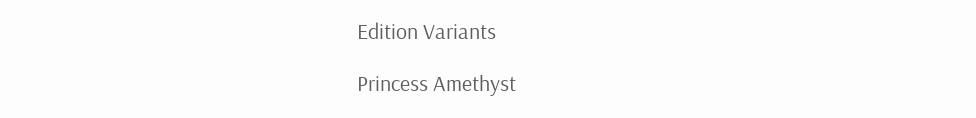Edition Variants

Princess Amethyst